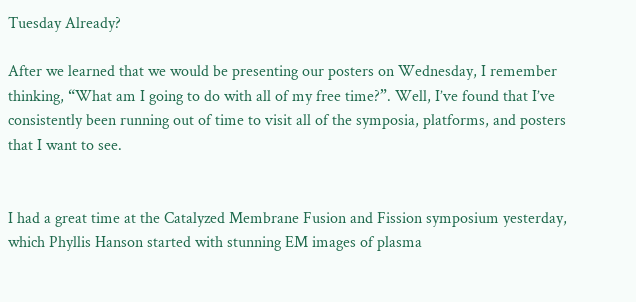Tuesday Already?

After we learned that we would be presenting our posters on Wednesday, I remember thinking, “What am I going to do with all of my free time?”. Well, I’ve found that I’ve consistently been running out of time to visit all of the symposia, platforms, and posters that I want to see.


I had a great time at the Catalyzed Membrane Fusion and Fission symposium yesterday, which Phyllis Hanson started with stunning EM images of plasma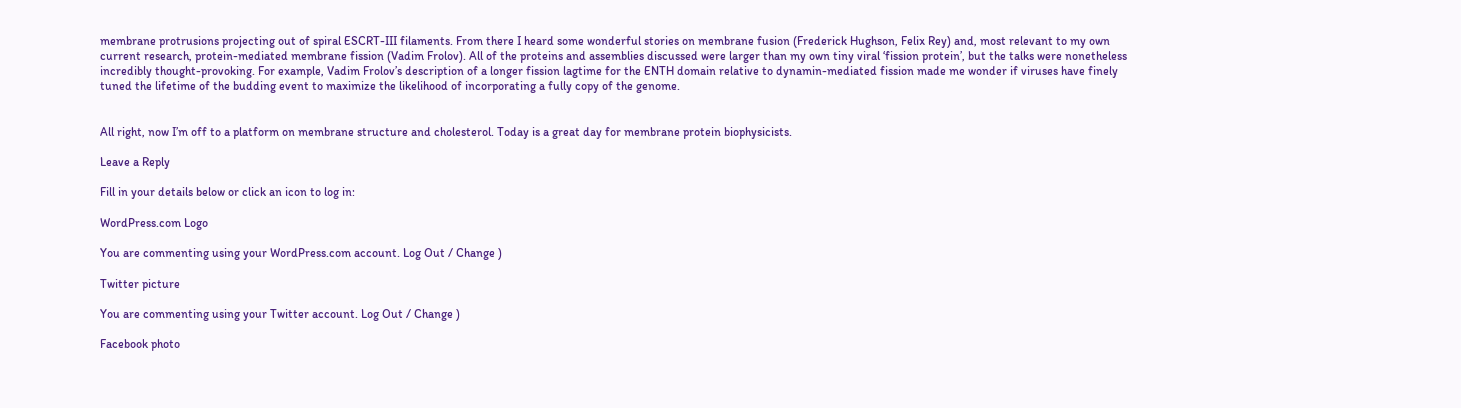membrane protrusions projecting out of spiral ESCRT-III filaments. From there I heard some wonderful stories on membrane fusion (Frederick Hughson, Felix Rey) and, most relevant to my own current research, protein-mediated membrane fission (Vadim Frolov). All of the proteins and assemblies discussed were larger than my own tiny viral ‘fission protein’, but the talks were nonetheless incredibly thought-provoking. For example, Vadim Frolov’s description of a longer fission lagtime for the ENTH domain relative to dynamin-mediated fission made me wonder if viruses have finely tuned the lifetime of the budding event to maximize the likelihood of incorporating a fully copy of the genome.


All right, now I’m off to a platform on membrane structure and cholesterol. Today is a great day for membrane protein biophysicists.

Leave a Reply

Fill in your details below or click an icon to log in:

WordPress.com Logo

You are commenting using your WordPress.com account. Log Out / Change )

Twitter picture

You are commenting using your Twitter account. Log Out / Change )

Facebook photo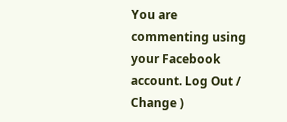You are commenting using your Facebook account. Log Out / Change )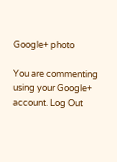Google+ photo

You are commenting using your Google+ account. Log Out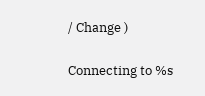/ Change )

Connecting to %s